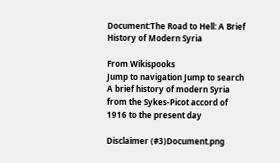Document:The Road to Hell: A Brief History of Modern Syria

From Wikispooks
Jump to navigation Jump to search
A brief history of modern Syria from the Sykes-Picot accord of 1916 to the present day

Disclaimer (#3)Document.png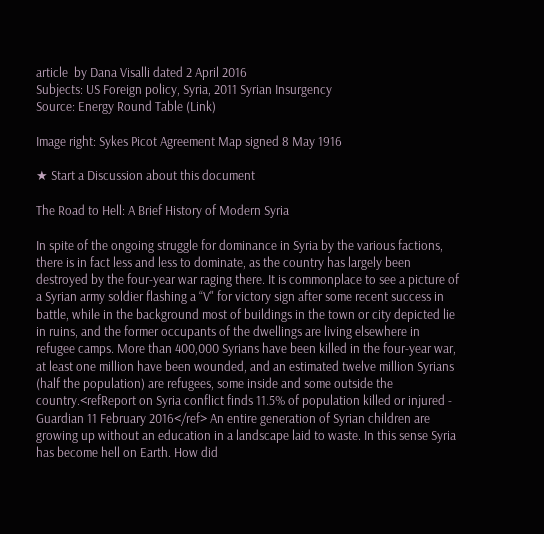article  by Dana Visalli dated 2 April 2016
Subjects: US Foreign policy, Syria, 2011 Syrian Insurgency
Source: Energy Round Table (Link)

Image right: Sykes Picot Agreement Map signed 8 May 1916

★ Start a Discussion about this document

The Road to Hell: A Brief History of Modern Syria

In spite of the ongoing struggle for dominance in Syria by the various factions, there is in fact less and less to dominate, as the country has largely been destroyed by the four-year war raging there. It is commonplace to see a picture of a Syrian army soldier flashing a “V" for victory sign after some recent success in battle, while in the background most of buildings in the town or city depicted lie in ruins, and the former occupants of the dwellings are living elsewhere in refugee camps. More than 400,000 Syrians have been killed in the four-year war, at least one million have been wounded, and an estimated twelve million Syrians (half the population) are refugees, some inside and some outside the country.<refReport on Syria conflict finds 11.5% of population killed or injured - Guardian 11 February 2016</ref> An entire generation of Syrian children are growing up without an education in a landscape laid to waste. In this sense Syria has become hell on Earth. How did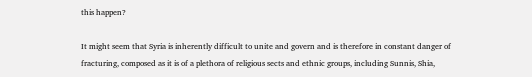this happen?

It might seem that Syria is inherently difficult to unite and govern and is therefore in constant danger of fracturing, composed as it is of a plethora of religious sects and ethnic groups, including Sunnis, Shia,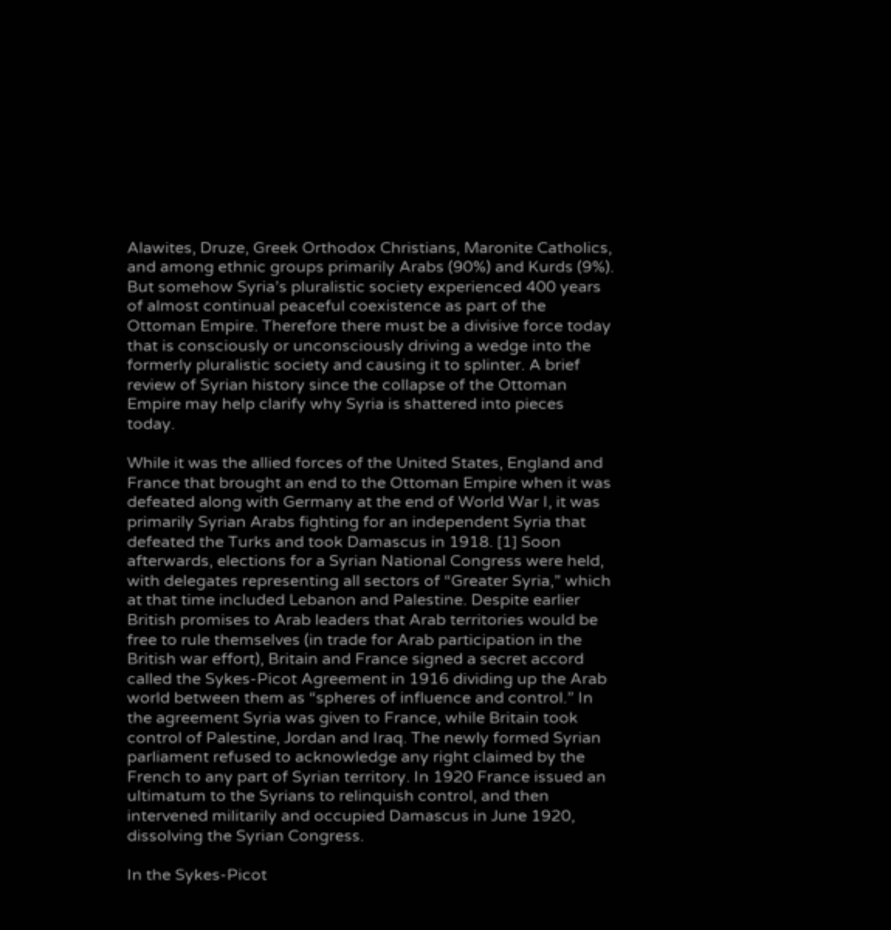Alawites, Druze, Greek Orthodox Christians, Maronite Catholics, and among ethnic groups primarily Arabs (90%) and Kurds (9%). But somehow Syria’s pluralistic society experienced 400 years of almost continual peaceful coexistence as part of the Ottoman Empire. Therefore there must be a divisive force today that is consciously or unconsciously driving a wedge into the formerly pluralistic society and causing it to splinter. A brief review of Syrian history since the collapse of the Ottoman Empire may help clarify why Syria is shattered into pieces today.

While it was the allied forces of the United States, England and France that brought an end to the Ottoman Empire when it was defeated along with Germany at the end of World War I, it was primarily Syrian Arabs fighting for an independent Syria that defeated the Turks and took Damascus in 1918. [1] Soon afterwards, elections for a Syrian National Congress were held, with delegates representing all sectors of “Greater Syria,” which at that time included Lebanon and Palestine. Despite earlier British promises to Arab leaders that Arab territories would be free to rule themselves (in trade for Arab participation in the British war effort), Britain and France signed a secret accord called the Sykes-Picot Agreement in 1916 dividing up the Arab world between them as “spheres of influence and control.” In the agreement Syria was given to France, while Britain took control of Palestine, Jordan and Iraq. The newly formed Syrian parliament refused to acknowledge any right claimed by the French to any part of Syrian territory. In 1920 France issued an ultimatum to the Syrians to relinquish control, and then intervened militarily and occupied Damascus in June 1920, dissolving the Syrian Congress.

In the Sykes-Picot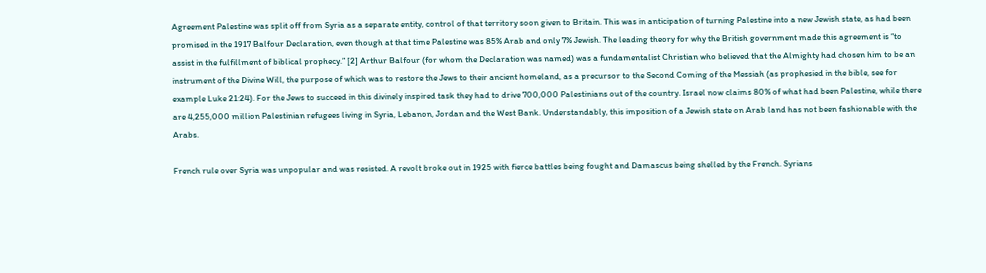Agreement Palestine was split off from Syria as a separate entity, control of that territory soon given to Britain. This was in anticipation of turning Palestine into a new Jewish state, as had been promised in the 1917 Balfour Declaration, even though at that time Palestine was 85% Arab and only 7% Jewish. The leading theory for why the British government made this agreement is “to assist in the fulfillment of biblical prophecy.” [2] Arthur Balfour (for whom the Declaration was named) was a fundamentalist Christian who believed that the Almighty had chosen him to be an instrument of the Divine Will, the purpose of which was to restore the Jews to their ancient homeland, as a precursor to the Second Coming of the Messiah (as prophesied in the bible, see for example Luke 21:24). For the Jews to succeed in this divinely inspired task they had to drive 700,000 Palestinians out of the country. Israel now claims 80% of what had been Palestine, while there are 4,255,000 million Palestinian refugees living in Syria, Lebanon, Jordan and the West Bank. Understandably, this imposition of a Jewish state on Arab land has not been fashionable with the Arabs.

French rule over Syria was unpopular and was resisted. A revolt broke out in 1925 with fierce battles being fought and Damascus being shelled by the French. Syrians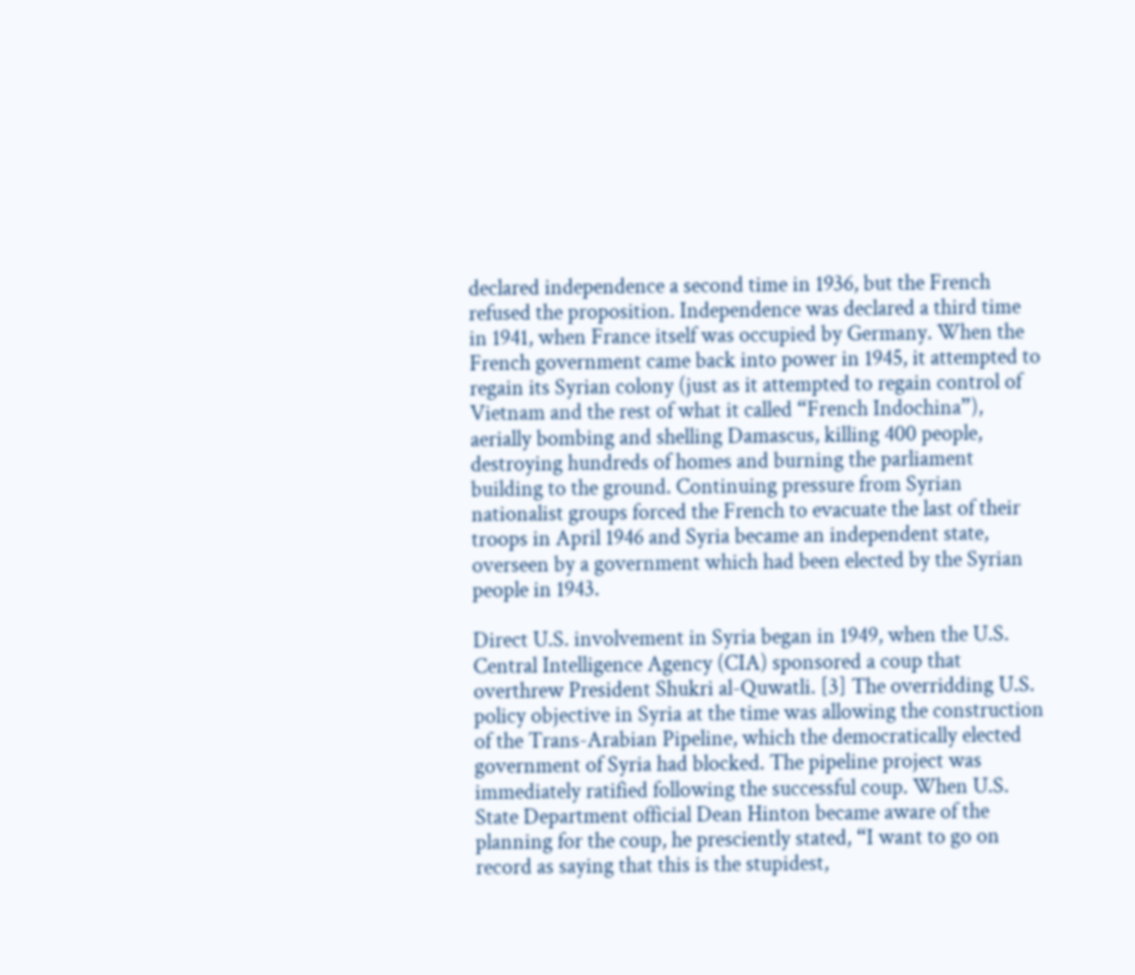declared independence a second time in 1936, but the French refused the proposition. Independence was declared a third time in 1941, when France itself was occupied by Germany. When the French government came back into power in 1945, it attempted to regain its Syrian colony (just as it attempted to regain control of Vietnam and the rest of what it called “French Indochina”), aerially bombing and shelling Damascus, killing 400 people, destroying hundreds of homes and burning the parliament building to the ground. Continuing pressure from Syrian nationalist groups forced the French to evacuate the last of their troops in April 1946 and Syria became an independent state, overseen by a government which had been elected by the Syrian people in 1943.

Direct U.S. involvement in Syria began in 1949, when the U.S. Central Intelligence Agency (CIA) sponsored a coup that overthrew President Shukri al-Quwatli. [3] The overridding U.S. policy objective in Syria at the time was allowing the construction of the Trans-Arabian Pipeline, which the democratically elected government of Syria had blocked. The pipeline project was immediately ratified following the successful coup. When U.S. State Department official Dean Hinton became aware of the planning for the coup, he presciently stated, “I want to go on record as saying that this is the stupidest,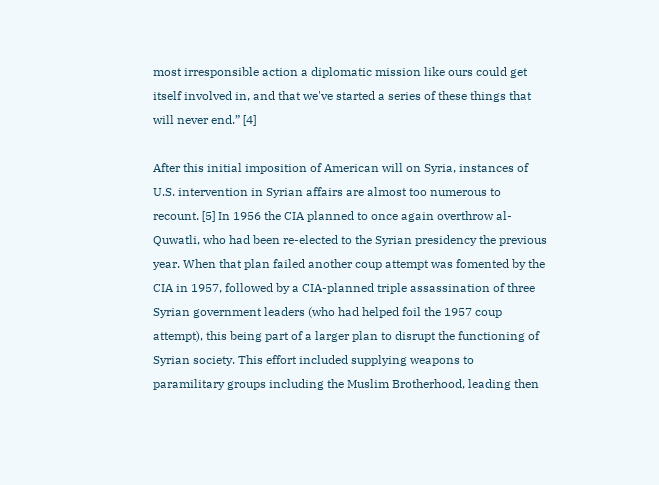most irresponsible action a diplomatic mission like ours could get itself involved in, and that we've started a series of these things that will never end.” [4]

After this initial imposition of American will on Syria, instances of U.S. intervention in Syrian affairs are almost too numerous to recount. [5] In 1956 the CIA planned to once again overthrow al-Quwatli, who had been re-elected to the Syrian presidency the previous year. When that plan failed another coup attempt was fomented by the CIA in 1957, followed by a CIA-planned triple assassination of three Syrian government leaders (who had helped foil the 1957 coup attempt), this being part of a larger plan to disrupt the functioning of Syrian society. This effort included supplying weapons to paramilitary groups including the Muslim Brotherhood, leading then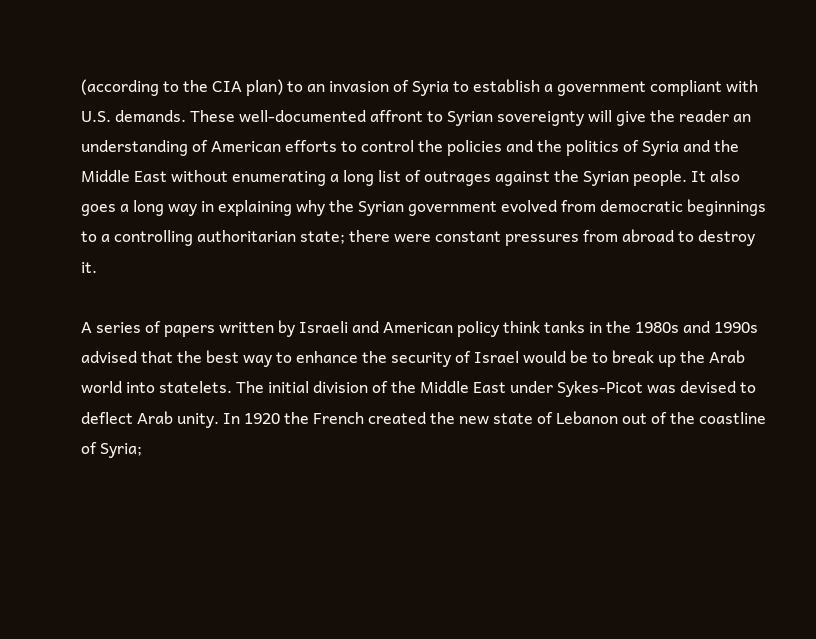(according to the CIA plan) to an invasion of Syria to establish a government compliant with U.S. demands. These well-documented affront to Syrian sovereignty will give the reader an understanding of American efforts to control the policies and the politics of Syria and the Middle East without enumerating a long list of outrages against the Syrian people. It also goes a long way in explaining why the Syrian government evolved from democratic beginnings to a controlling authoritarian state; there were constant pressures from abroad to destroy it.

A series of papers written by Israeli and American policy think tanks in the 1980s and 1990s advised that the best way to enhance the security of Israel would be to break up the Arab world into statelets. The initial division of the Middle East under Sykes-Picot was devised to deflect Arab unity. In 1920 the French created the new state of Lebanon out of the coastline of Syria;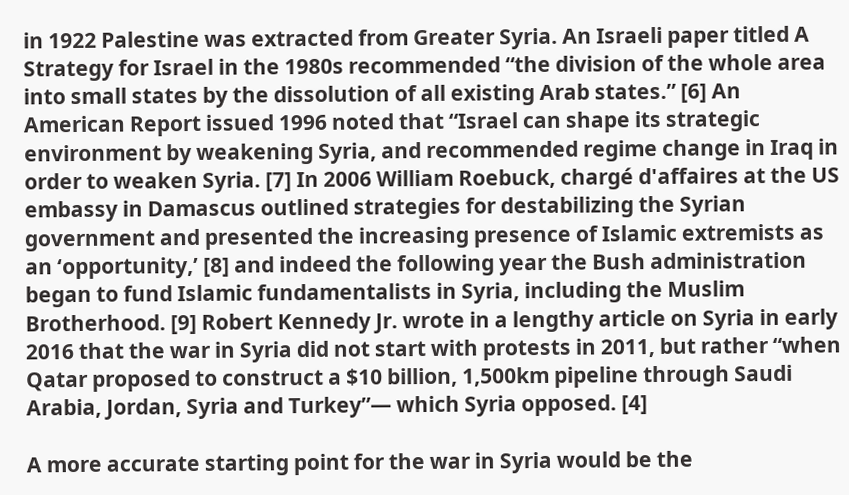in 1922 Palestine was extracted from Greater Syria. An Israeli paper titled A Strategy for Israel in the 1980s recommended “the division of the whole area into small states by the dissolution of all existing Arab states.” [6] An American Report issued 1996 noted that “Israel can shape its strategic environment by weakening Syria, and recommended regime change in Iraq in order to weaken Syria. [7] In 2006 William Roebuck, chargé d'affaires at the US embassy in Damascus outlined strategies for destabilizing the Syrian government and presented the increasing presence of Islamic extremists as an ‘opportunity,’ [8] and indeed the following year the Bush administration began to fund Islamic fundamentalists in Syria, including the Muslim Brotherhood. [9] Robert Kennedy Jr. wrote in a lengthy article on Syria in early 2016 that the war in Syria did not start with protests in 2011, but rather “when Qatar proposed to construct a $10 billion, 1,500km pipeline through Saudi Arabia, Jordan, Syria and Turkey”— which Syria opposed. [4]

A more accurate starting point for the war in Syria would be the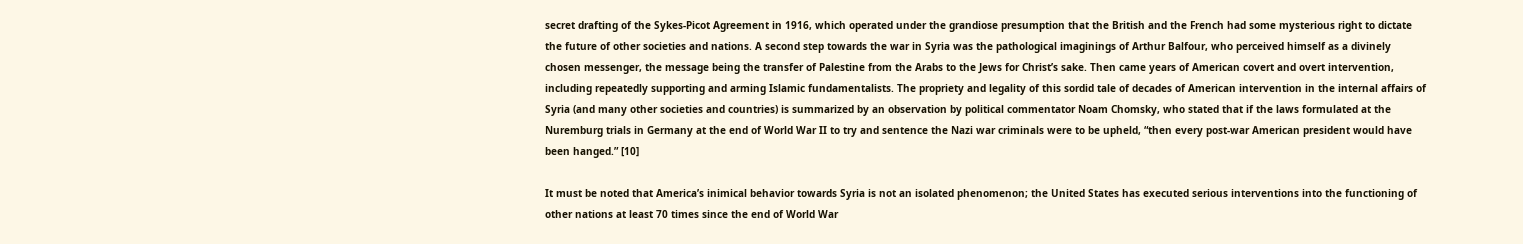secret drafting of the Sykes-Picot Agreement in 1916, which operated under the grandiose presumption that the British and the French had some mysterious right to dictate the future of other societies and nations. A second step towards the war in Syria was the pathological imaginings of Arthur Balfour, who perceived himself as a divinely chosen messenger, the message being the transfer of Palestine from the Arabs to the Jews for Christ’s sake. Then came years of American covert and overt intervention, including repeatedly supporting and arming Islamic fundamentalists. The propriety and legality of this sordid tale of decades of American intervention in the internal affairs of Syria (and many other societies and countries) is summarized by an observation by political commentator Noam Chomsky, who stated that if the laws formulated at the Nuremburg trials in Germany at the end of World War II to try and sentence the Nazi war criminals were to be upheld, “then every post-war American president would have been hanged.” [10]

It must be noted that America’s inimical behavior towards Syria is not an isolated phenomenon; the United States has executed serious interventions into the functioning of other nations at least 70 times since the end of World War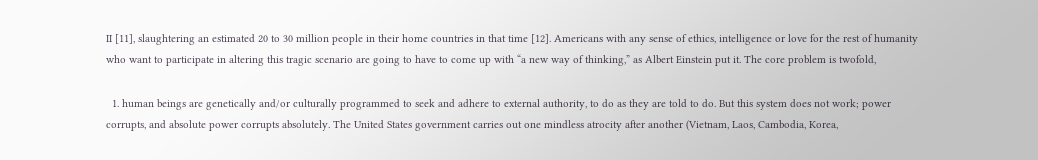II [11], slaughtering an estimated 20 to 30 million people in their home countries in that time [12]. Americans with any sense of ethics, intelligence or love for the rest of humanity who want to participate in altering this tragic scenario are going to have to come up with “a new way of thinking,” as Albert Einstein put it. The core problem is twofold,

  1. human beings are genetically and/or culturally programmed to seek and adhere to external authority, to do as they are told to do. But this system does not work; power corrupts, and absolute power corrupts absolutely. The United States government carries out one mindless atrocity after another (Vietnam, Laos, Cambodia, Korea,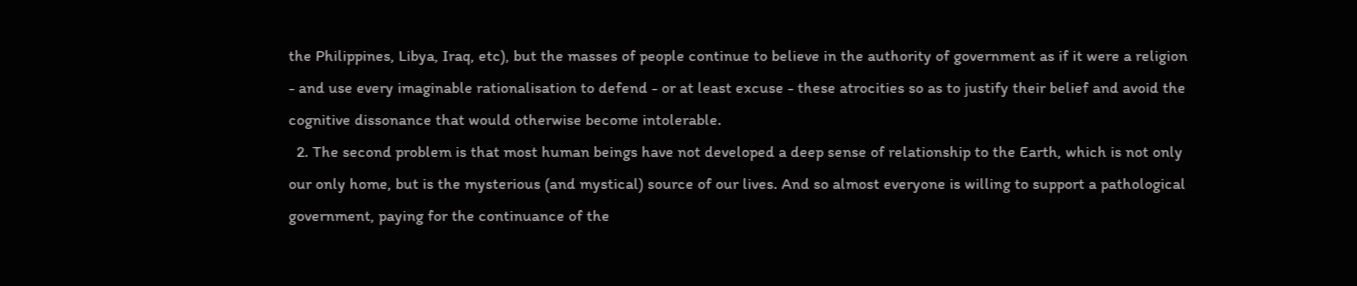the Philippines, Libya, Iraq, etc), but the masses of people continue to believe in the authority of government as if it were a religion - and use every imaginable rationalisation to defend - or at least excuse - these atrocities so as to justify their belief and avoid the cognitive dissonance that would otherwise become intolerable.
  2. The second problem is that most human beings have not developed a deep sense of relationship to the Earth, which is not only our only home, but is the mysterious (and mystical) source of our lives. And so almost everyone is willing to support a pathological government, paying for the continuance of the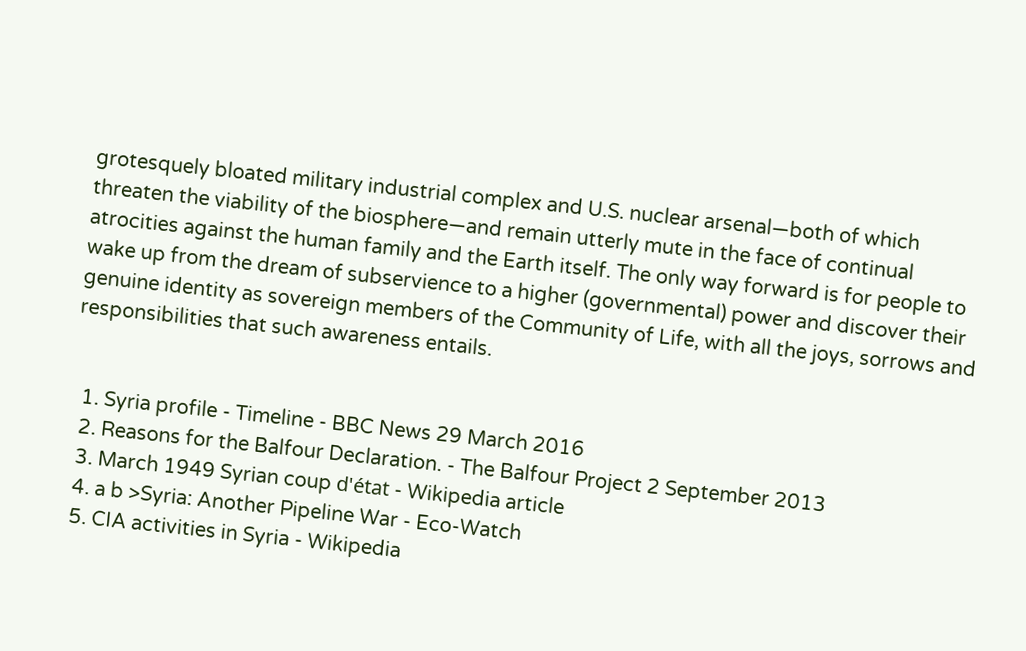grotesquely bloated military industrial complex and U.S. nuclear arsenal—both of which threaten the viability of the biosphere—and remain utterly mute in the face of continual atrocities against the human family and the Earth itself. The only way forward is for people to wake up from the dream of subservience to a higher (governmental) power and discover their genuine identity as sovereign members of the Community of Life, with all the joys, sorrows and responsibilities that such awareness entails.


  1. Syria profile - Timeline - BBC News 29 March 2016
  2. Reasons for the Balfour Declaration. - The Balfour Project 2 September 2013
  3. March 1949 Syrian coup d'état - Wikipedia article
  4. a b >Syria: Another Pipeline War - Eco-Watch
  5. CIA activities in Syria - Wikipedia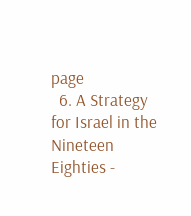page
  6. A Strategy for Israel in the Nineteen Eighties -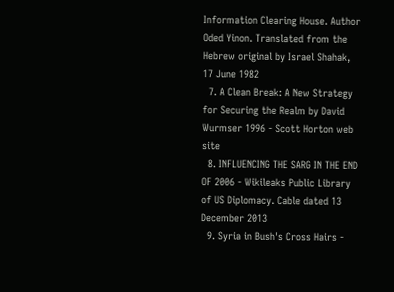Information Clearing House. Author Oded Yinon. Translated from the Hebrew original by Israel Shahak, 17 June 1982
  7. A Clean Break: A New Strategy for Securing the Realm by David Wurmser 1996 - Scott Horton web site
  8. INFLUENCING THE SARG IN THE END OF 2006 - Wikileaks Public Library of US Diplomacy. Cable dated 13 December 2013
  9. Syria in Bush's Cross Hairs -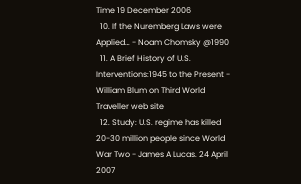Time 19 December 2006
  10. If the Nuremberg Laws were Applied… - Noam Chomsky @1990
  11. A Brief History of U.S. Interventions:1945 to the Present - William Blum on Third World Traveller web site
  12. Study: U.S. regime has killed 20-30 million people since World War Two - James A Lucas. 24 April 2007